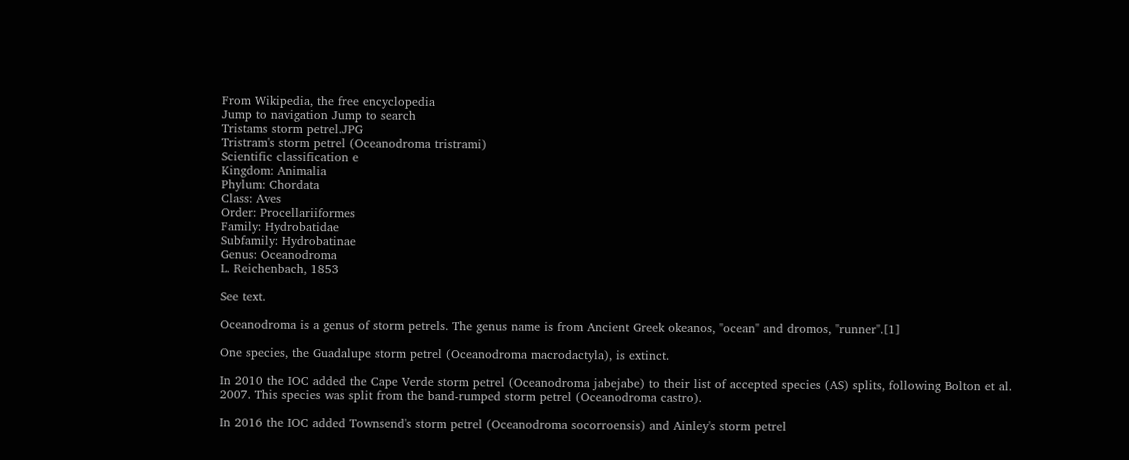From Wikipedia, the free encyclopedia
Jump to navigation Jump to search
Tristams storm petrel.JPG
Tristram's storm petrel (Oceanodroma tristrami)
Scientific classification e
Kingdom: Animalia
Phylum: Chordata
Class: Aves
Order: Procellariiformes
Family: Hydrobatidae
Subfamily: Hydrobatinae
Genus: Oceanodroma
L. Reichenbach, 1853

See text.

Oceanodroma is a genus of storm petrels. The genus name is from Ancient Greek okeanos, "ocean" and dromos, "runner".[1]

One species, the Guadalupe storm petrel (Oceanodroma macrodactyla), is extinct.

In 2010 the IOC added the Cape Verde storm petrel (Oceanodroma jabejabe) to their list of accepted species (AS) splits, following Bolton et al. 2007. This species was split from the band-rumped storm petrel (Oceanodroma castro).

In 2016 the IOC added Townsend's storm petrel (Oceanodroma socorroensis) and Ainley's storm petrel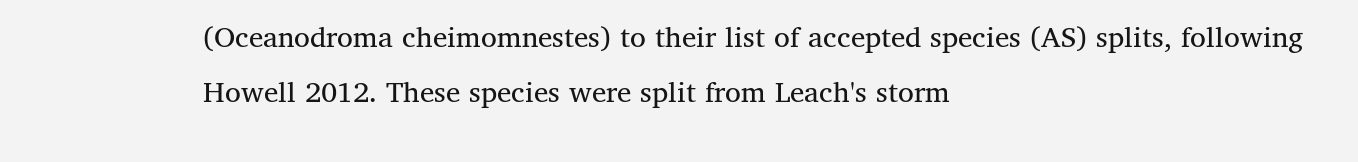(Oceanodroma cheimomnestes) to their list of accepted species (AS) splits, following Howell 2012. These species were split from Leach's storm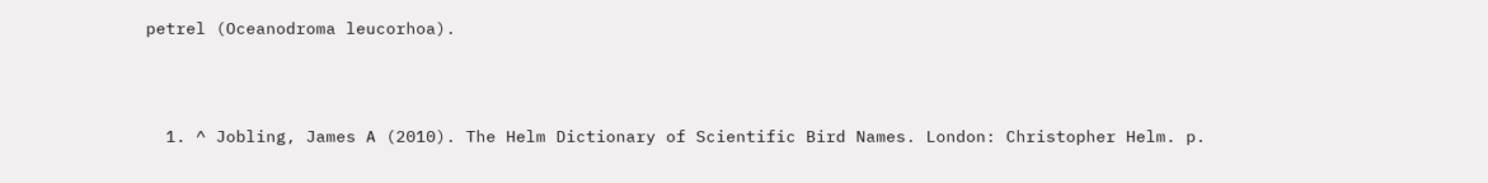petrel (Oceanodroma leucorhoa).



  1. ^ Jobling, James A (2010). The Helm Dictionary of Scientific Bird Names. London: Christopher Helm. p.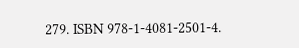279. ISBN 978-1-4081-2501-4.